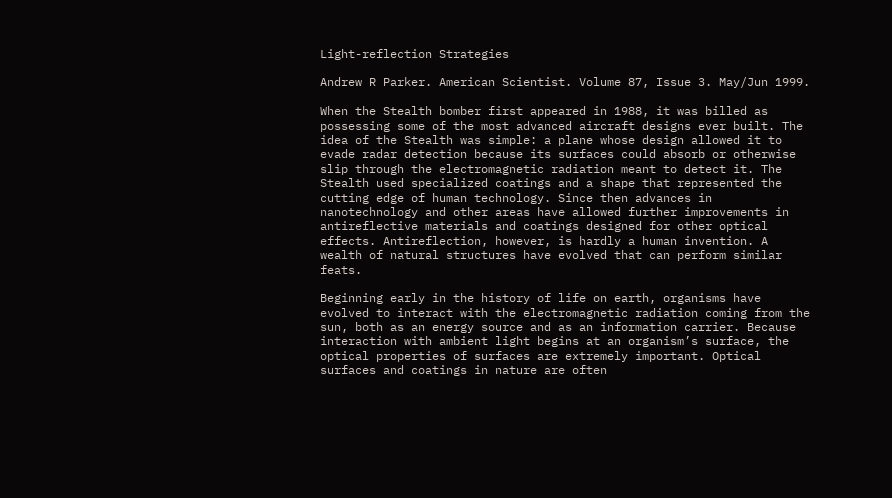Light-reflection Strategies

Andrew R Parker. American Scientist. Volume 87, Issue 3. May/Jun 1999.

When the Stealth bomber first appeared in 1988, it was billed as possessing some of the most advanced aircraft designs ever built. The idea of the Stealth was simple: a plane whose design allowed it to evade radar detection because its surfaces could absorb or otherwise slip through the electromagnetic radiation meant to detect it. The Stealth used specialized coatings and a shape that represented the cutting edge of human technology. Since then advances in nanotechnology and other areas have allowed further improvements in antireflective materials and coatings designed for other optical effects. Antireflection, however, is hardly a human invention. A wealth of natural structures have evolved that can perform similar feats.

Beginning early in the history of life on earth, organisms have evolved to interact with the electromagnetic radiation coming from the sun, both as an energy source and as an information carrier. Because interaction with ambient light begins at an organism’s surface, the optical properties of surfaces are extremely important. Optical surfaces and coatings in nature are often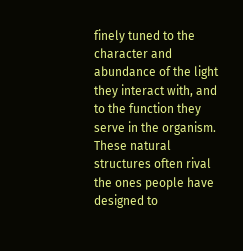finely tuned to the character and abundance of the light they interact with, and to the function they serve in the organism. These natural structures often rival the ones people have designed to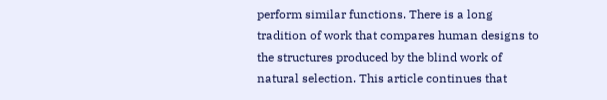perform similar functions. There is a long tradition of work that compares human designs to the structures produced by the blind work of natural selection. This article continues that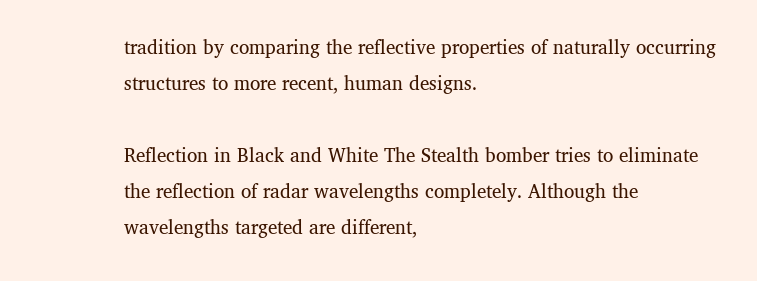tradition by comparing the reflective properties of naturally occurring structures to more recent, human designs.

Reflection in Black and White The Stealth bomber tries to eliminate the reflection of radar wavelengths completely. Although the wavelengths targeted are different,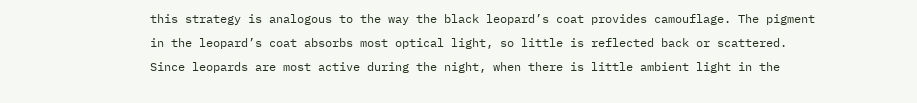this strategy is analogous to the way the black leopard’s coat provides camouflage. The pigment in the leopard’s coat absorbs most optical light, so little is reflected back or scattered. Since leopards are most active during the night, when there is little ambient light in the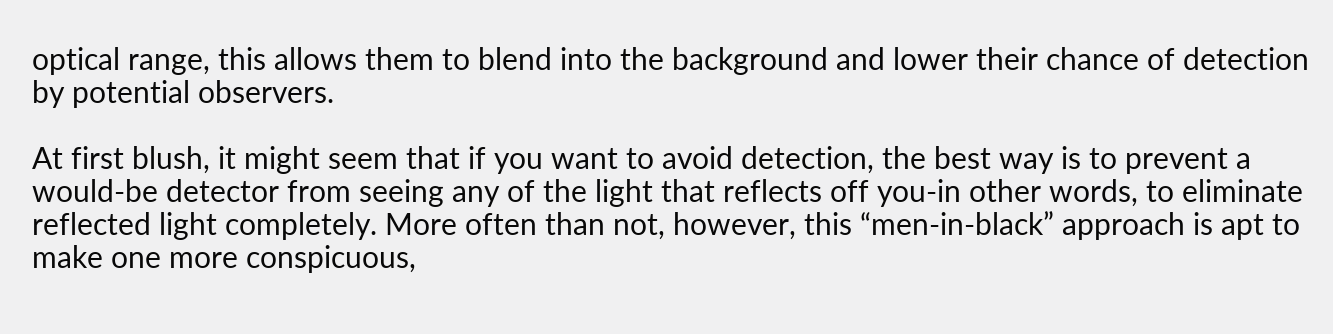optical range, this allows them to blend into the background and lower their chance of detection by potential observers.

At first blush, it might seem that if you want to avoid detection, the best way is to prevent a would-be detector from seeing any of the light that reflects off you-in other words, to eliminate reflected light completely. More often than not, however, this “men-in-black” approach is apt to make one more conspicuous,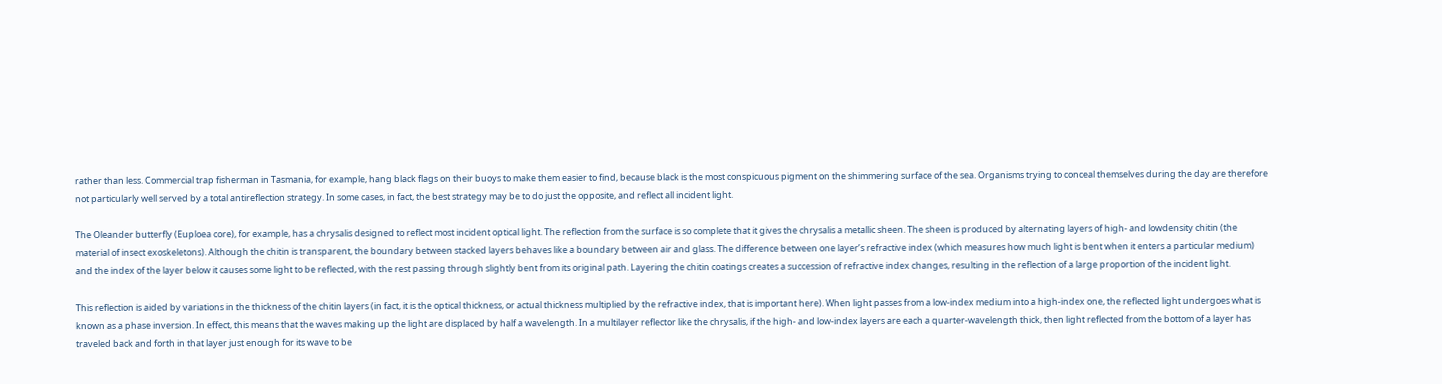rather than less. Commercial trap fisherman in Tasmania, for example, hang black flags on their buoys to make them easier to find, because black is the most conspicuous pigment on the shimmering surface of the sea. Organisms trying to conceal themselves during the day are therefore not particularly well served by a total antireflection strategy. In some cases, in fact, the best strategy may be to do just the opposite, and reflect all incident light.

The Oleander butterfly (Euploea core), for example, has a chrysalis designed to reflect most incident optical light. The reflection from the surface is so complete that it gives the chrysalis a metallic sheen. The sheen is produced by alternating layers of high- and lowdensity chitin (the material of insect exoskeletons). Although the chitin is transparent, the boundary between stacked layers behaves like a boundary between air and glass. The difference between one layer’s refractive index (which measures how much light is bent when it enters a particular medium) and the index of the layer below it causes some light to be reflected, with the rest passing through slightly bent from its original path. Layering the chitin coatings creates a succession of refractive index changes, resulting in the reflection of a large proportion of the incident light.

This reflection is aided by variations in the thickness of the chitin layers (in fact, it is the optical thickness, or actual thickness multiplied by the refractive index, that is important here). When light passes from a low-index medium into a high-index one, the reflected light undergoes what is known as a phase inversion. In effect, this means that the waves making up the light are displaced by half a wavelength. In a multilayer reflector like the chrysalis, if the high- and low-index layers are each a quarter-wavelength thick, then light reflected from the bottom of a layer has traveled back and forth in that layer just enough for its wave to be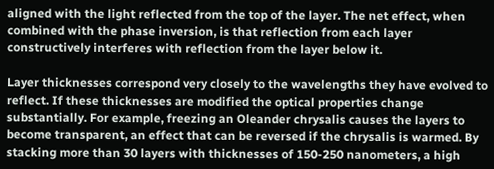aligned with the light reflected from the top of the layer. The net effect, when combined with the phase inversion, is that reflection from each layer constructively interferes with reflection from the layer below it.

Layer thicknesses correspond very closely to the wavelengths they have evolved to reflect. If these thicknesses are modified the optical properties change substantially. For example, freezing an Oleander chrysalis causes the layers to become transparent, an effect that can be reversed if the chrysalis is warmed. By stacking more than 30 layers with thicknesses of 150-250 nanometers, a high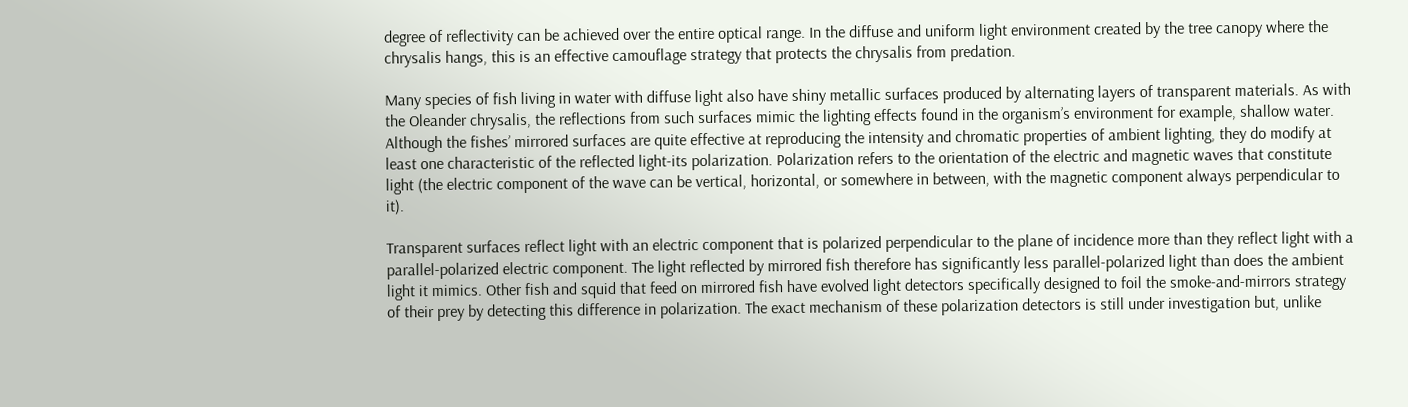degree of reflectivity can be achieved over the entire optical range. In the diffuse and uniform light environment created by the tree canopy where the chrysalis hangs, this is an effective camouflage strategy that protects the chrysalis from predation.

Many species of fish living in water with diffuse light also have shiny metallic surfaces produced by alternating layers of transparent materials. As with the Oleander chrysalis, the reflections from such surfaces mimic the lighting effects found in the organism’s environment for example, shallow water. Although the fishes’ mirrored surfaces are quite effective at reproducing the intensity and chromatic properties of ambient lighting, they do modify at least one characteristic of the reflected light-its polarization. Polarization refers to the orientation of the electric and magnetic waves that constitute light (the electric component of the wave can be vertical, horizontal, or somewhere in between, with the magnetic component always perpendicular to it).

Transparent surfaces reflect light with an electric component that is polarized perpendicular to the plane of incidence more than they reflect light with a parallel-polarized electric component. The light reflected by mirrored fish therefore has significantly less parallel-polarized light than does the ambient light it mimics. Other fish and squid that feed on mirrored fish have evolved light detectors specifically designed to foil the smoke-and-mirrors strategy of their prey by detecting this difference in polarization. The exact mechanism of these polarization detectors is still under investigation but, unlike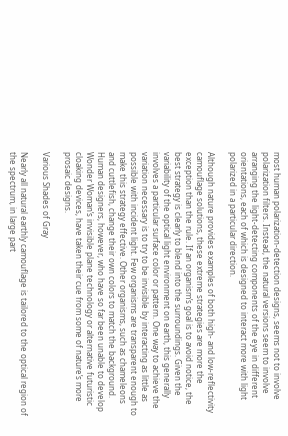most human polarization-detection designs, seems not to involve polarization filters. Instead, the natural versions seem to involve arranging the light-detecting components of the eye in different orientations, each of which is designed to interact more with light polarized in a particular direction.

Although nature provides examples of both high- and low-reflectivity camouflage solutions, these extreme strategies are more the exception than the rule. If an organism’s goal is to avoid notice, the best strategy is clearly to blend into the surroundings. Given the variability of the optical light environment on earth, this generally involves a particular surface color or pattern. One way to achieve the variation necessary is to try to be invisible by interacting as little as possible with incident light. Few organisms are transparent enough to make this strategy effective. Other organisms, such as chameleons and cuttlefish, change their own colors to match the background. Human designers, however, who have so far been unable to develop Wonder Woman’s invisible plane technology or alternative futuristic cloaking devices, have taken their cue from some of nature’s more prosaic designs.

Various Shades of Gray

Nearly all natural earthly camouflage is tailored to the optical region of the spectrum, in large part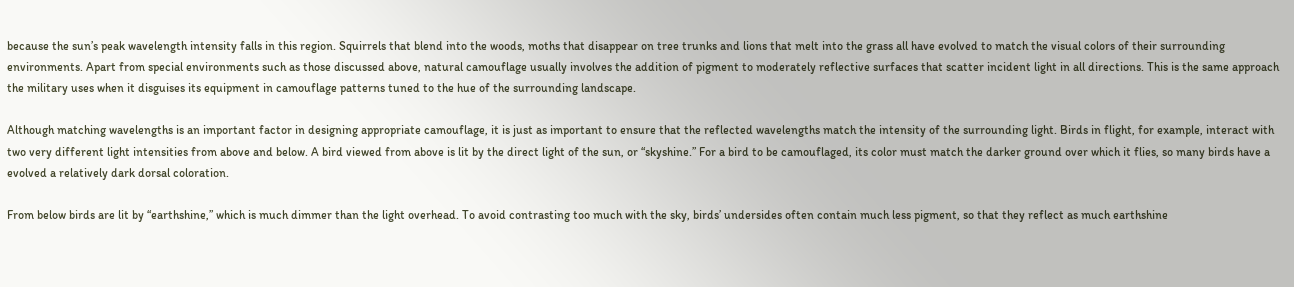because the sun’s peak wavelength intensity falls in this region. Squirrels that blend into the woods, moths that disappear on tree trunks and lions that melt into the grass all have evolved to match the visual colors of their surrounding environments. Apart from special environments such as those discussed above, natural camouflage usually involves the addition of pigment to moderately reflective surfaces that scatter incident light in all directions. This is the same approach the military uses when it disguises its equipment in camouflage patterns tuned to the hue of the surrounding landscape.

Although matching wavelengths is an important factor in designing appropriate camouflage, it is just as important to ensure that the reflected wavelengths match the intensity of the surrounding light. Birds in flight, for example, interact with two very different light intensities from above and below. A bird viewed from above is lit by the direct light of the sun, or “skyshine.” For a bird to be camouflaged, its color must match the darker ground over which it flies, so many birds have a evolved a relatively dark dorsal coloration.

From below birds are lit by “earthshine,” which is much dimmer than the light overhead. To avoid contrasting too much with the sky, birds’ undersides often contain much less pigment, so that they reflect as much earthshine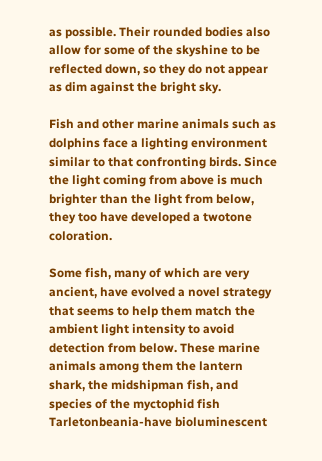as possible. Their rounded bodies also allow for some of the skyshine to be reflected down, so they do not appear as dim against the bright sky.

Fish and other marine animals such as dolphins face a lighting environment similar to that confronting birds. Since the light coming from above is much brighter than the light from below, they too have developed a twotone coloration.

Some fish, many of which are very ancient, have evolved a novel strategy that seems to help them match the ambient light intensity to avoid detection from below. These marine animals among them the lantern shark, the midshipman fish, and species of the myctophid fish Tarletonbeania-have bioluminescent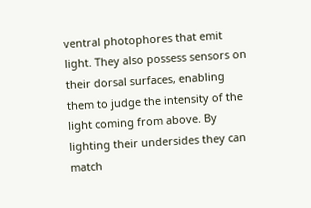ventral photophores that emit light. They also possess sensors on their dorsal surfaces, enabling them to judge the intensity of the light coming from above. By lighting their undersides they can match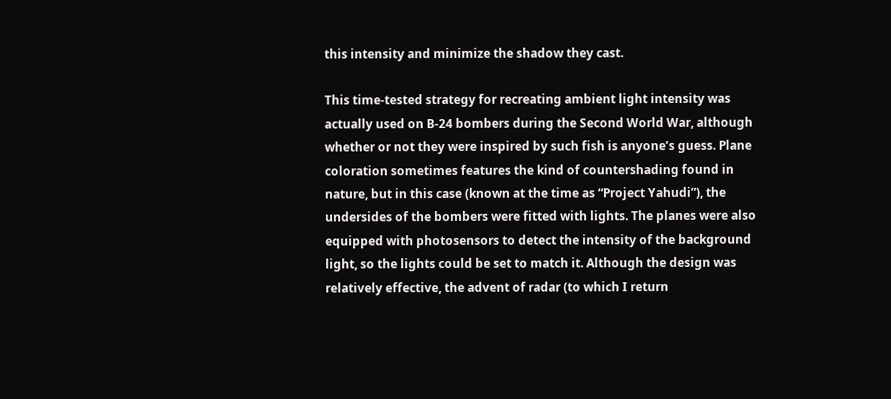this intensity and minimize the shadow they cast.

This time-tested strategy for recreating ambient light intensity was actually used on B-24 bombers during the Second World War, although whether or not they were inspired by such fish is anyone’s guess. Plane coloration sometimes features the kind of countershading found in nature, but in this case (known at the time as “Project Yahudi”), the undersides of the bombers were fitted with lights. The planes were also equipped with photosensors to detect the intensity of the background light, so the lights could be set to match it. Although the design was relatively effective, the advent of radar (to which I return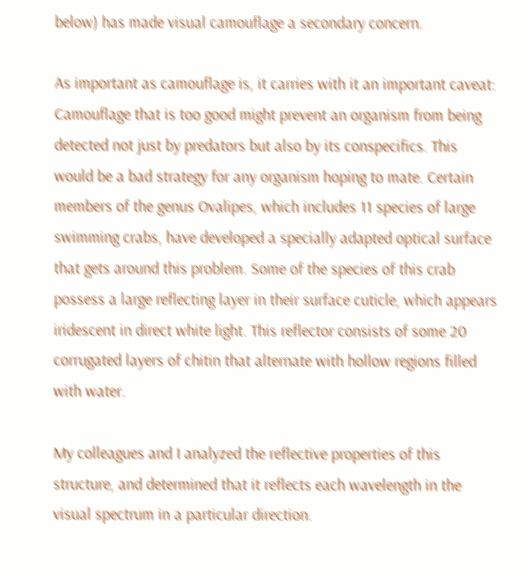below) has made visual camouflage a secondary concern.

As important as camouflage is, it carries with it an important caveat: Camouflage that is too good might prevent an organism from being detected not just by predators but also by its conspecifics. This would be a bad strategy for any organism hoping to mate. Certain members of the genus Ovalipes, which includes 11 species of large swimming crabs, have developed a specially adapted optical surface that gets around this problem. Some of the species of this crab possess a large reflecting layer in their surface cuticle, which appears iridescent in direct white light. This reflector consists of some 20 corrugated layers of chitin that alternate with hollow regions filled with water.

My colleagues and I analyzed the reflective properties of this structure, and determined that it reflects each wavelength in the visual spectrum in a particular direction.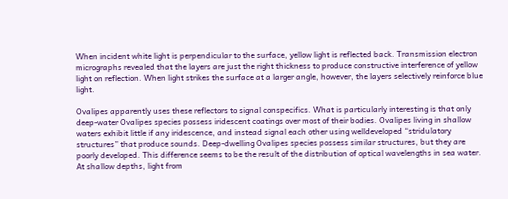When incident white light is perpendicular to the surface, yellow light is reflected back. Transmission electron micrographs revealed that the layers are just the right thickness to produce constructive interference of yellow light on reflection. When light strikes the surface at a larger angle, however, the layers selectively reinforce blue light.

Ovalipes apparently uses these reflectors to signal conspecifics. What is particularly interesting is that only deep-water Ovalipes species possess iridescent coatings over most of their bodies. Ovalipes living in shallow waters exhibit little if any iridescence, and instead signal each other using welldeveloped “stridulatory structures” that produce sounds. Deep-dwelling Ovalipes species possess similar structures, but they are poorly developed. This difference seems to be the result of the distribution of optical wavelengths in sea water. At shallow depths, light from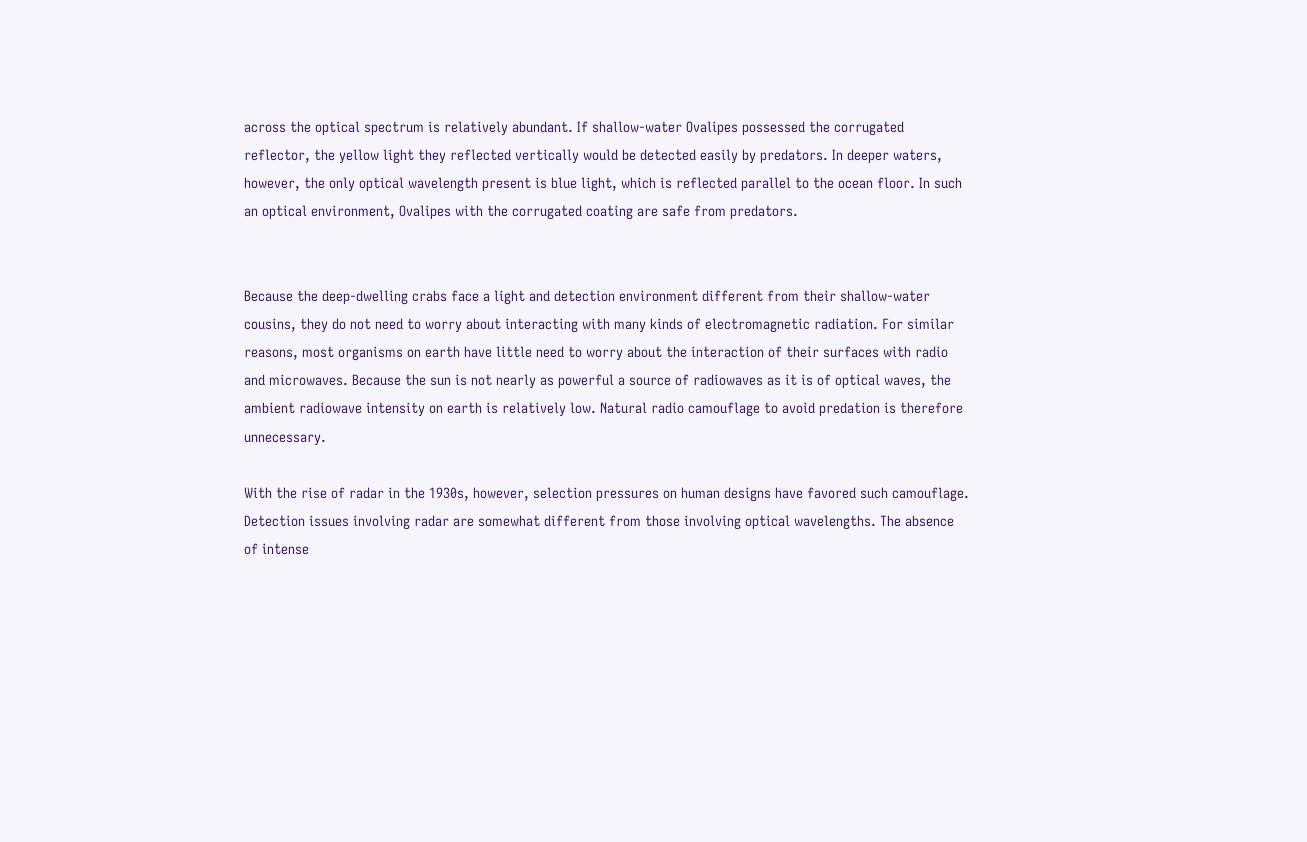across the optical spectrum is relatively abundant. If shallow-water Ovalipes possessed the corrugated reflector, the yellow light they reflected vertically would be detected easily by predators. In deeper waters, however, the only optical wavelength present is blue light, which is reflected parallel to the ocean floor. In such an optical environment, Ovalipes with the corrugated coating are safe from predators.


Because the deep-dwelling crabs face a light and detection environment different from their shallow-water cousins, they do not need to worry about interacting with many kinds of electromagnetic radiation. For similar reasons, most organisms on earth have little need to worry about the interaction of their surfaces with radio and microwaves. Because the sun is not nearly as powerful a source of radiowaves as it is of optical waves, the ambient radiowave intensity on earth is relatively low. Natural radio camouflage to avoid predation is therefore unnecessary.

With the rise of radar in the 1930s, however, selection pressures on human designs have favored such camouflage. Detection issues involving radar are somewhat different from those involving optical wavelengths. The absence of intense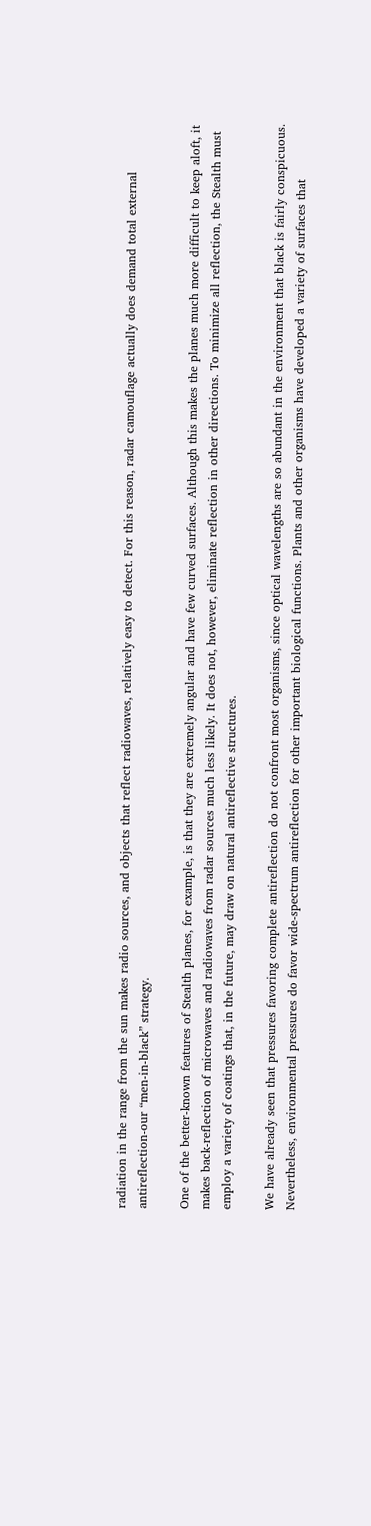radiation in the range from the sun makes radio sources, and objects that reflect radiowaves, relatively easy to detect. For this reason, radar camouflage actually does demand total external antireflection-our “men-in-black” strategy.

One of the better-known features of Stealth planes, for example, is that they are extremely angular and have few curved surfaces. Although this makes the planes much more difficult to keep aloft, it makes back-reflection of microwaves and radiowaves from radar sources much less likely. It does not, however, eliminate reflection in other directions. To minimize all reflection, the Stealth must employ a variety of coatings that, in the future, may draw on natural antireflective structures.

We have already seen that pressures favoring complete antireflection do not confront most organisms, since optical wavelengths are so abundant in the environment that black is fairly conspicuous. Nevertheless, environmental pressures do favor wide-spectrum antireflection for other important biological functions. Plants and other organisms have developed a variety of surfaces that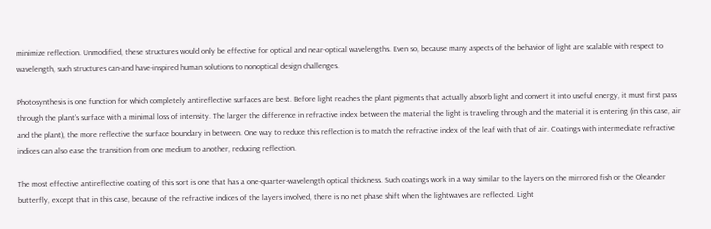minimize reflection. Unmodified, these structures would only be effective for optical and near-optical wavelengths. Even so, because many aspects of the behavior of light are scalable with respect to wavelength, such structures can-and have-inspired human solutions to nonoptical design challenges.

Photosynthesis is one function for which completely antireflective surfaces are best. Before light reaches the plant pigments that actually absorb light and convert it into useful energy, it must first pass through the plant’s surface with a minimal loss of intensity. The larger the difference in refractive index between the material the light is traveling through and the material it is entering (in this case, air and the plant), the more reflective the surface boundary in between. One way to reduce this reflection is to match the refractive index of the leaf with that of air. Coatings with intermediate refractive indices can also ease the transition from one medium to another, reducing reflection.

The most effective antireflective coating of this sort is one that has a one-quarter-wavelength optical thickness. Such coatings work in a way similar to the layers on the mirrored fish or the Oleander butterfly, except that in this case, because of the refractive indices of the layers involved, there is no net phase shift when the lightwaves are reflected. Light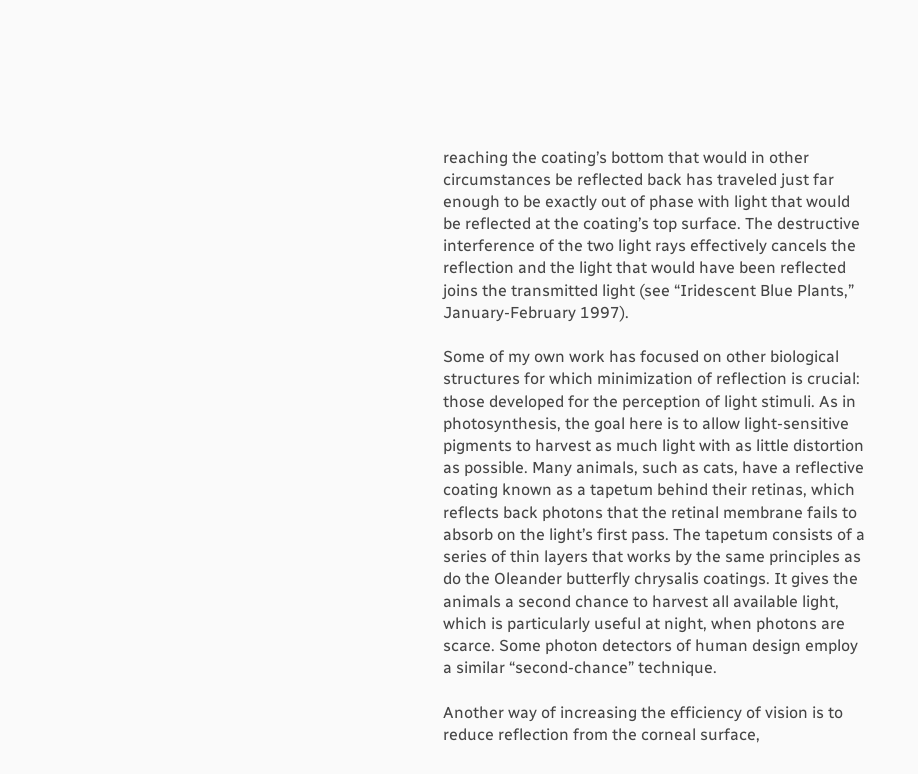reaching the coating’s bottom that would in other circumstances be reflected back has traveled just far enough to be exactly out of phase with light that would be reflected at the coating’s top surface. The destructive interference of the two light rays effectively cancels the reflection and the light that would have been reflected joins the transmitted light (see “Iridescent Blue Plants,” January-February 1997).

Some of my own work has focused on other biological structures for which minimization of reflection is crucial: those developed for the perception of light stimuli. As in photosynthesis, the goal here is to allow light-sensitive pigments to harvest as much light with as little distortion as possible. Many animals, such as cats, have a reflective coating known as a tapetum behind their retinas, which reflects back photons that the retinal membrane fails to absorb on the light’s first pass. The tapetum consists of a series of thin layers that works by the same principles as do the Oleander butterfly chrysalis coatings. It gives the animals a second chance to harvest all available light, which is particularly useful at night, when photons are scarce. Some photon detectors of human design employ a similar “second-chance” technique.

Another way of increasing the efficiency of vision is to reduce reflection from the corneal surface,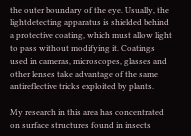the outer boundary of the eye. Usually, the lightdetecting apparatus is shielded behind a protective coating, which must allow light to pass without modifying it. Coatings used in cameras, microscopes, glasses and other lenses take advantage of the same antireflective tricks exploited by plants.

My research in this area has concentrated on surface structures found in insects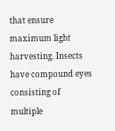that ensure maximum light harvesting. Insects have compound eyes consisting of multiple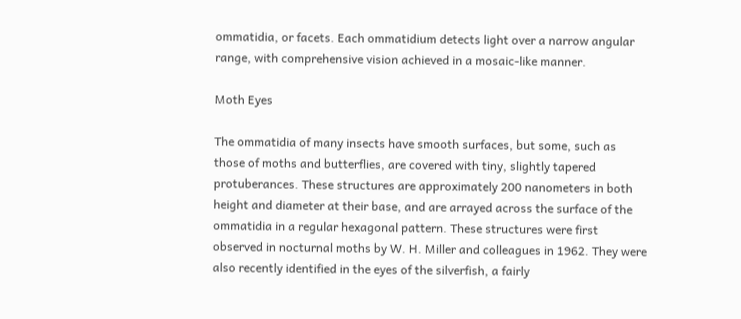ommatidia, or facets. Each ommatidium detects light over a narrow angular range, with comprehensive vision achieved in a mosaic-like manner.

Moth Eyes

The ommatidia of many insects have smooth surfaces, but some, such as those of moths and butterflies, are covered with tiny, slightly tapered protuberances. These structures are approximately 200 nanometers in both height and diameter at their base, and are arrayed across the surface of the ommatidia in a regular hexagonal pattern. These structures were first observed in nocturnal moths by W. H. Miller and colleagues in 1962. They were also recently identified in the eyes of the silverfish, a fairly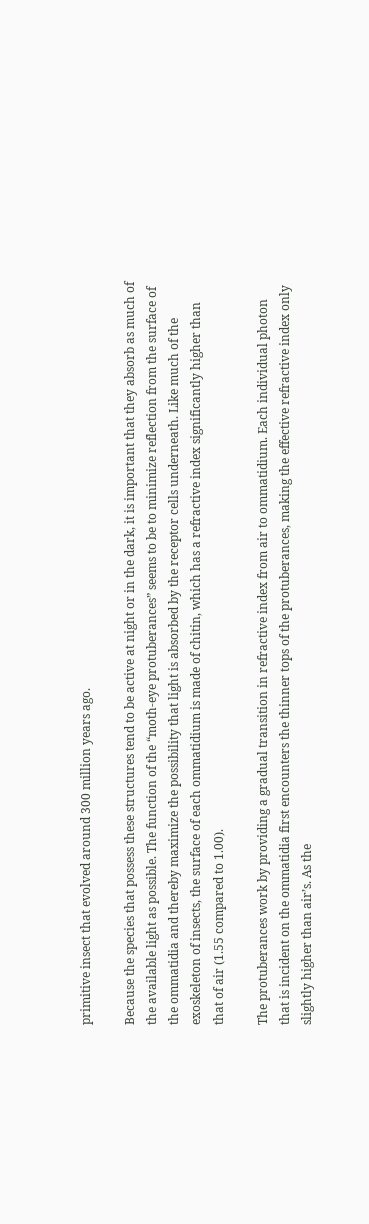primitive insect that evolved around 300 million years ago.

Because the species that possess these structures tend to be active at night or in the dark, it is important that they absorb as much of the available light as possible. The function of the “moth-eye protuberances” seems to be to minimize reflection from the surface of the ommatidia and thereby maximize the possibility that light is absorbed by the receptor cells underneath. Like much of the exoskeleton of insects, the surface of each ommatidium is made of chitin, which has a refractive index significantly higher than that of air (1.55 compared to 1.00).

The protuberances work by providing a gradual transition in refractive index from air to ommatidium. Each individual photon that is incident on the ommatidia first encounters the thinner tops of the protuberances, making the effective refractive index only slightly higher than air’s. As the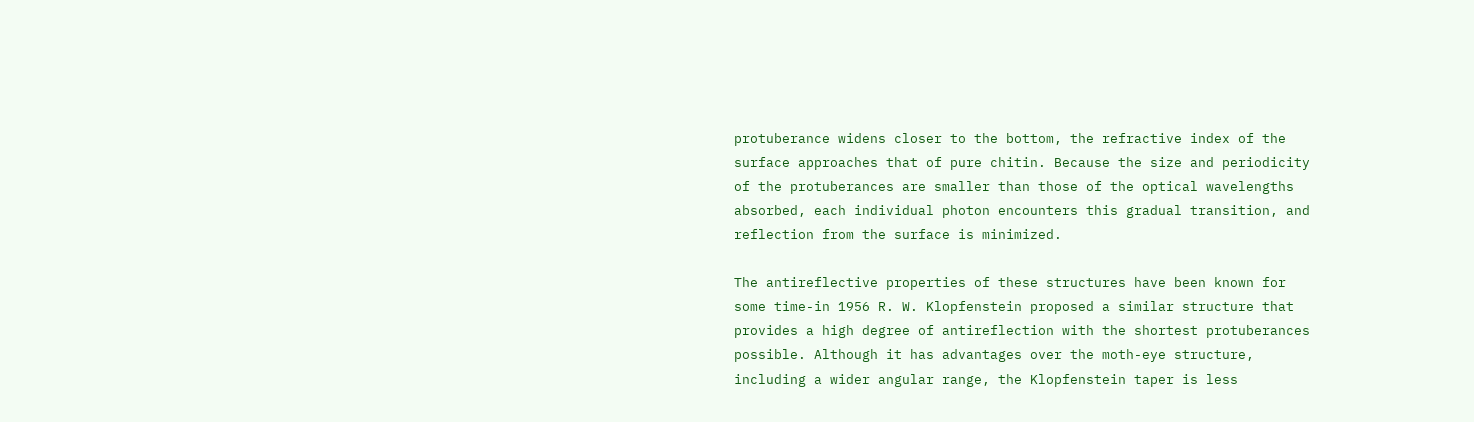protuberance widens closer to the bottom, the refractive index of the surface approaches that of pure chitin. Because the size and periodicity of the protuberances are smaller than those of the optical wavelengths absorbed, each individual photon encounters this gradual transition, and reflection from the surface is minimized.

The antireflective properties of these structures have been known for some time-in 1956 R. W. Klopfenstein proposed a similar structure that provides a high degree of antireflection with the shortest protuberances possible. Although it has advantages over the moth-eye structure, including a wider angular range, the Klopfenstein taper is less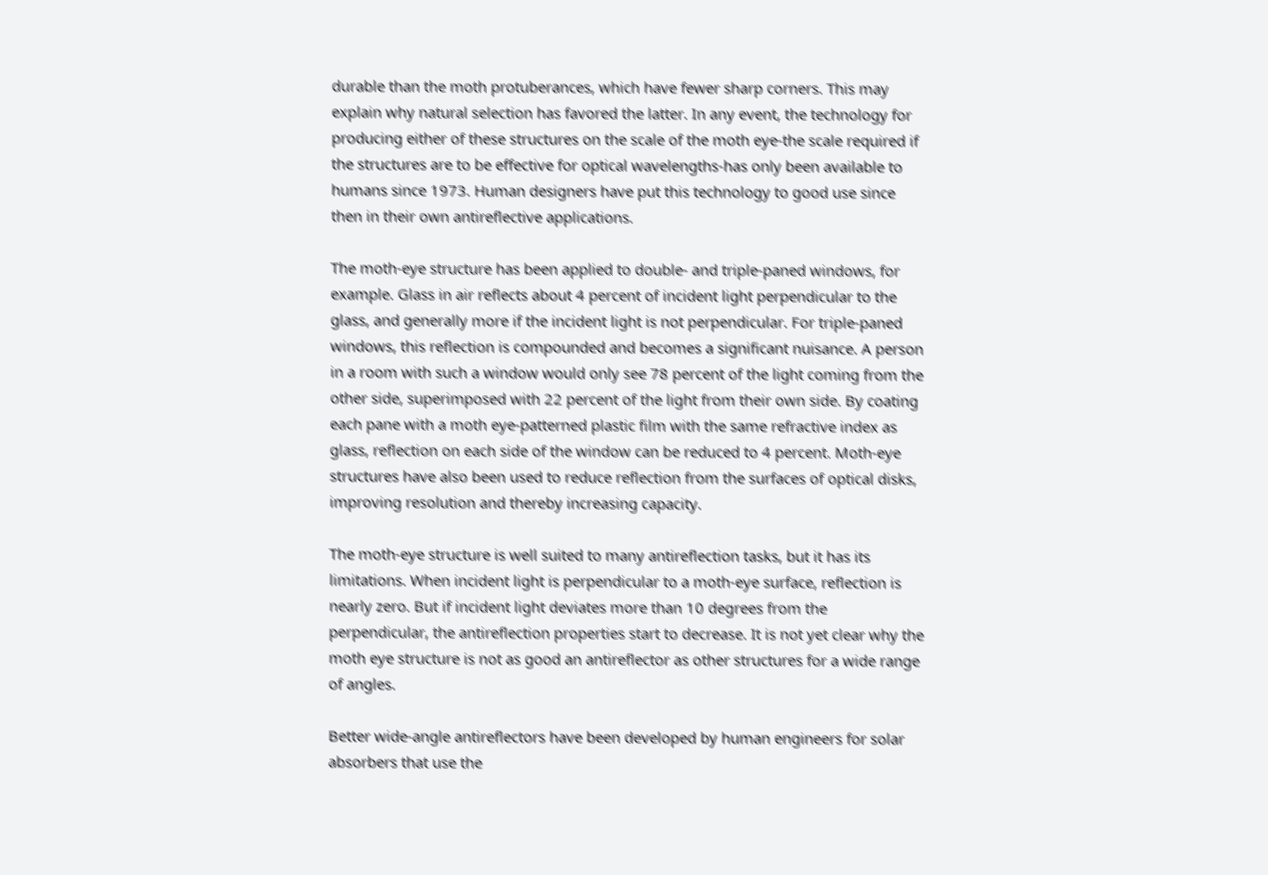durable than the moth protuberances, which have fewer sharp corners. This may explain why natural selection has favored the latter. In any event, the technology for producing either of these structures on the scale of the moth eye-the scale required if the structures are to be effective for optical wavelengths-has only been available to humans since 1973. Human designers have put this technology to good use since then in their own antireflective applications.

The moth-eye structure has been applied to double- and triple-paned windows, for example. Glass in air reflects about 4 percent of incident light perpendicular to the glass, and generally more if the incident light is not perpendicular. For triple-paned windows, this reflection is compounded and becomes a significant nuisance. A person in a room with such a window would only see 78 percent of the light coming from the other side, superimposed with 22 percent of the light from their own side. By coating each pane with a moth eye-patterned plastic film with the same refractive index as glass, reflection on each side of the window can be reduced to 4 percent. Moth-eye structures have also been used to reduce reflection from the surfaces of optical disks, improving resolution and thereby increasing capacity.

The moth-eye structure is well suited to many antireflection tasks, but it has its limitations. When incident light is perpendicular to a moth-eye surface, reflection is nearly zero. But if incident light deviates more than 10 degrees from the perpendicular, the antireflection properties start to decrease. It is not yet clear why the moth eye structure is not as good an antireflector as other structures for a wide range of angles.

Better wide-angle antireflectors have been developed by human engineers for solar absorbers that use the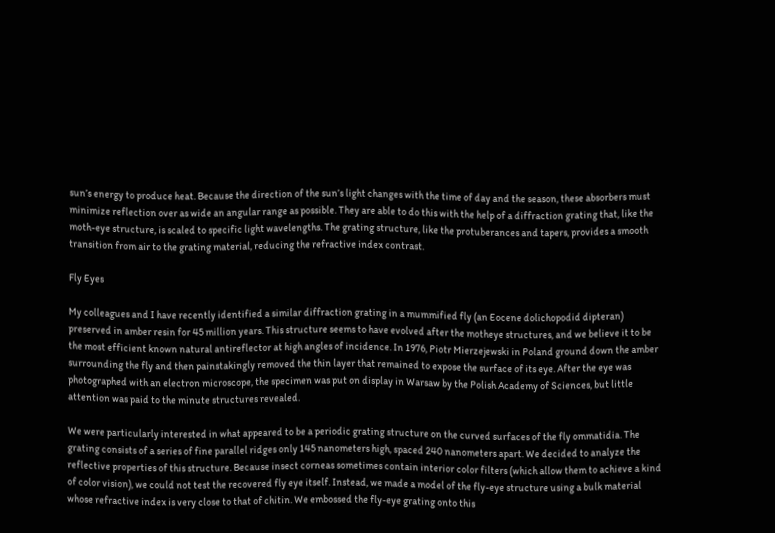sun’s energy to produce heat. Because the direction of the sun’s light changes with the time of day and the season, these absorbers must minimize reflection over as wide an angular range as possible. They are able to do this with the help of a diffraction grating that, like the moth-eye structure, is scaled to specific light wavelengths. The grating structure, like the protuberances and tapers, provides a smooth transition from air to the grating material, reducing the refractive index contrast.

Fly Eyes

My colleagues and I have recently identified a similar diffraction grating in a mummified fly (an Eocene dolichopodid dipteran) preserved in amber resin for 45 million years. This structure seems to have evolved after the motheye structures, and we believe it to be the most efficient known natural antireflector at high angles of incidence. In 1976, Piotr Mierzejewski in Poland ground down the amber surrounding the fly and then painstakingly removed the thin layer that remained to expose the surface of its eye. After the eye was photographed with an electron microscope, the specimen was put on display in Warsaw by the Polish Academy of Sciences, but little attention was paid to the minute structures revealed.

We were particularly interested in what appeared to be a periodic grating structure on the curved surfaces of the fly ommatidia. The grating consists of a series of fine parallel ridges only 145 nanometers high, spaced 240 nanometers apart. We decided to analyze the reflective properties of this structure. Because insect corneas sometimes contain interior color filters (which allow them to achieve a kind of color vision), we could not test the recovered fly eye itself. Instead, we made a model of the fly-eye structure using a bulk material whose refractive index is very close to that of chitin. We embossed the fly-eye grating onto this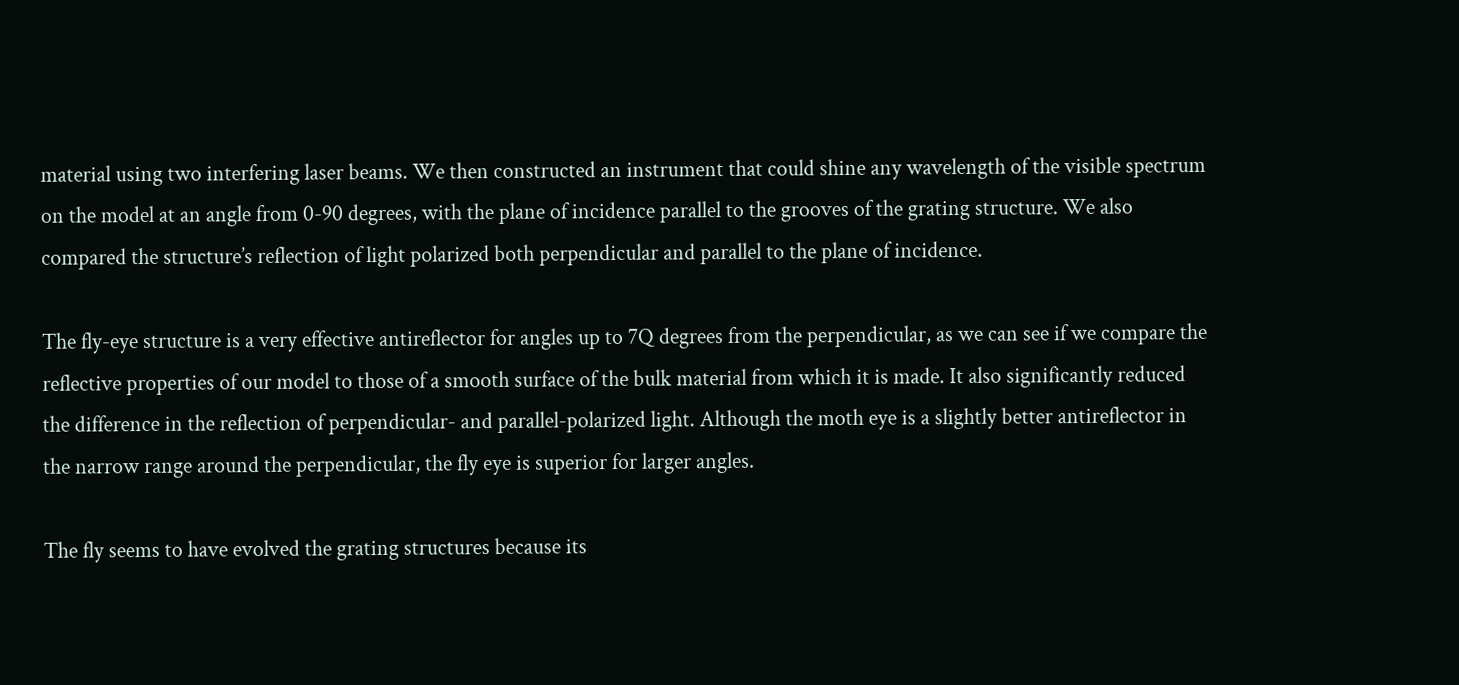material using two interfering laser beams. We then constructed an instrument that could shine any wavelength of the visible spectrum on the model at an angle from 0-90 degrees, with the plane of incidence parallel to the grooves of the grating structure. We also compared the structure’s reflection of light polarized both perpendicular and parallel to the plane of incidence.

The fly-eye structure is a very effective antireflector for angles up to 7Q degrees from the perpendicular, as we can see if we compare the reflective properties of our model to those of a smooth surface of the bulk material from which it is made. It also significantly reduced the difference in the reflection of perpendicular- and parallel-polarized light. Although the moth eye is a slightly better antireflector in the narrow range around the perpendicular, the fly eye is superior for larger angles.

The fly seems to have evolved the grating structures because its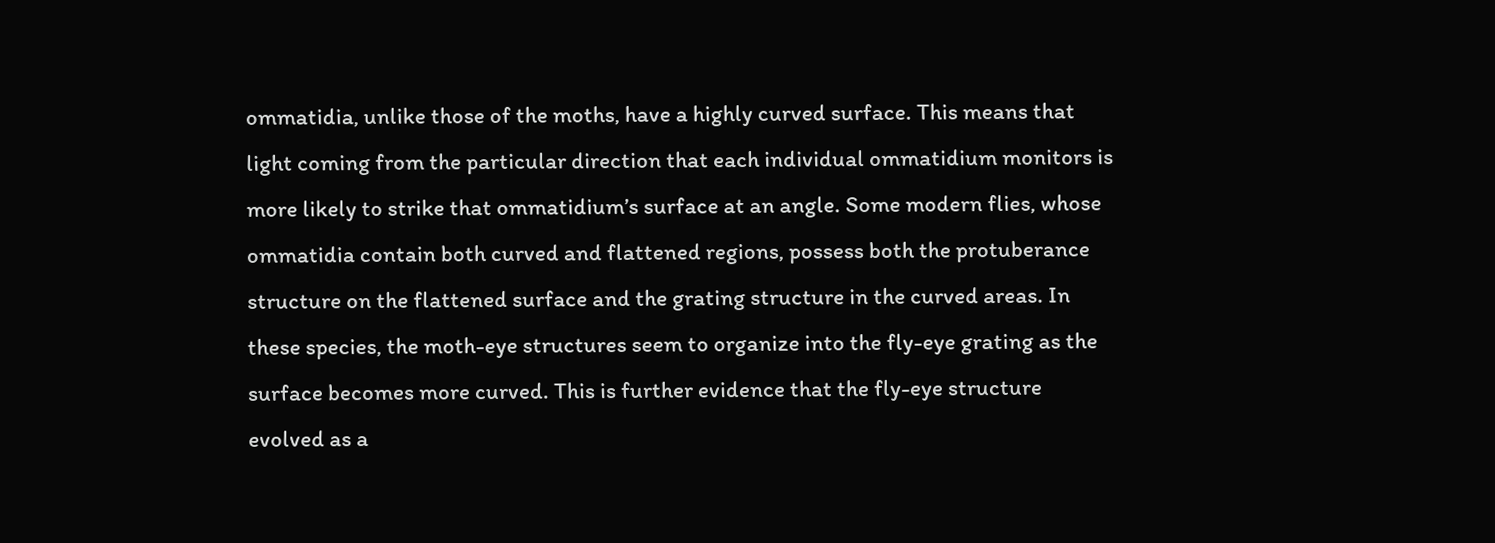ommatidia, unlike those of the moths, have a highly curved surface. This means that light coming from the particular direction that each individual ommatidium monitors is more likely to strike that ommatidium’s surface at an angle. Some modern flies, whose ommatidia contain both curved and flattened regions, possess both the protuberance structure on the flattened surface and the grating structure in the curved areas. In these species, the moth-eye structures seem to organize into the fly-eye grating as the surface becomes more curved. This is further evidence that the fly-eye structure evolved as a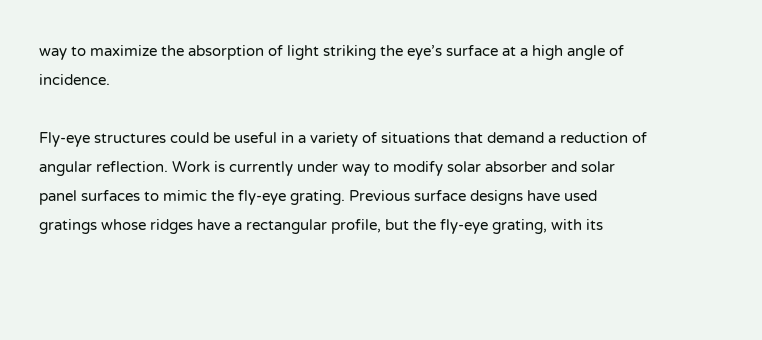way to maximize the absorption of light striking the eye’s surface at a high angle of incidence.

Fly-eye structures could be useful in a variety of situations that demand a reduction of angular reflection. Work is currently under way to modify solar absorber and solar panel surfaces to mimic the fly-eye grating. Previous surface designs have used gratings whose ridges have a rectangular profile, but the fly-eye grating, with its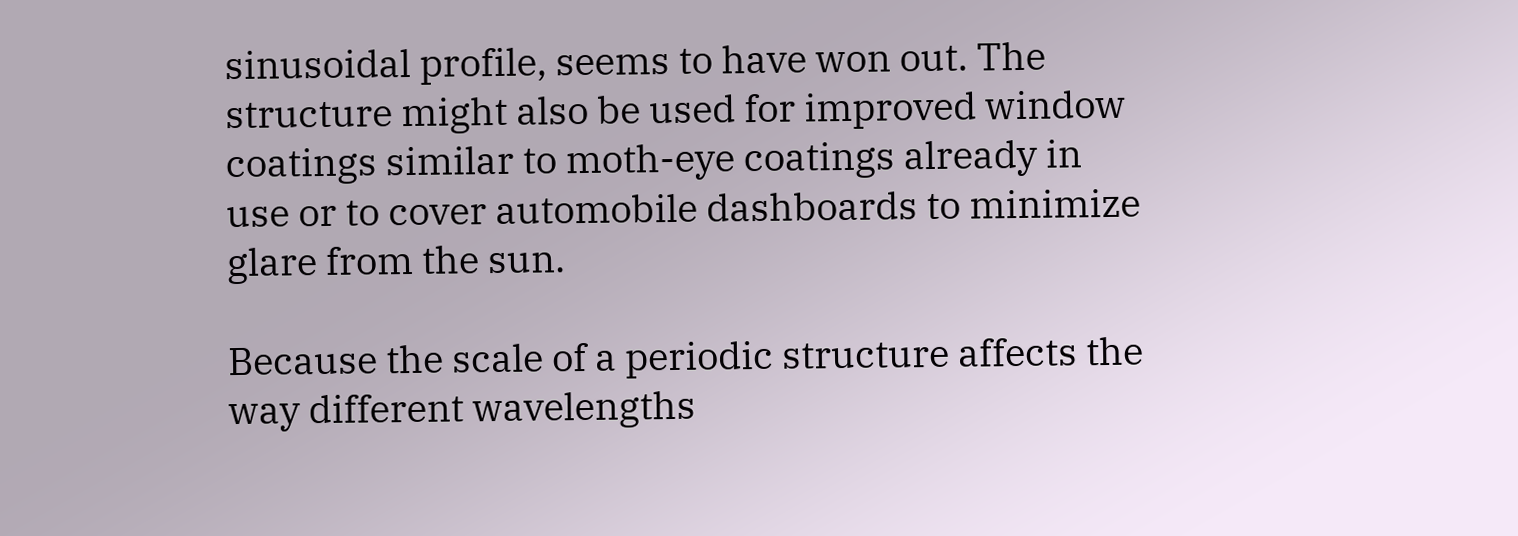sinusoidal profile, seems to have won out. The structure might also be used for improved window coatings similar to moth-eye coatings already in use or to cover automobile dashboards to minimize glare from the sun.

Because the scale of a periodic structure affects the way different wavelengths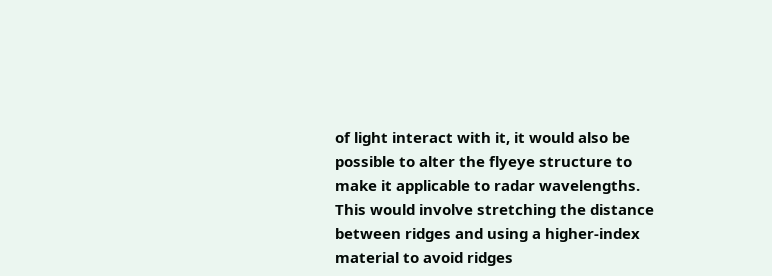of light interact with it, it would also be possible to alter the flyeye structure to make it applicable to radar wavelengths. This would involve stretching the distance between ridges and using a higher-index material to avoid ridges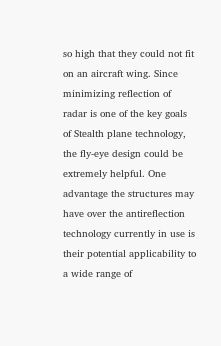so high that they could not fit on an aircraft wing. Since minimizing reflection of radar is one of the key goals of Stealth plane technology, the fly-eye design could be extremely helpful. One advantage the structures may have over the antireflection technology currently in use is their potential applicability to a wide range of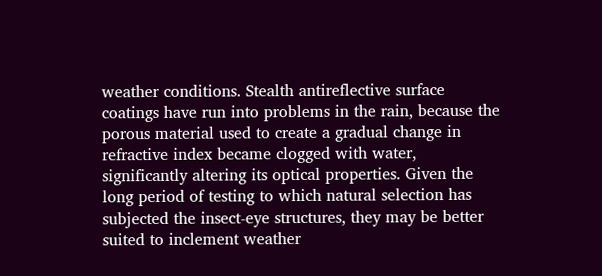weather conditions. Stealth antireflective surface coatings have run into problems in the rain, because the porous material used to create a gradual change in refractive index became clogged with water, significantly altering its optical properties. Given the long period of testing to which natural selection has subjected the insect-eye structures, they may be better suited to inclement weather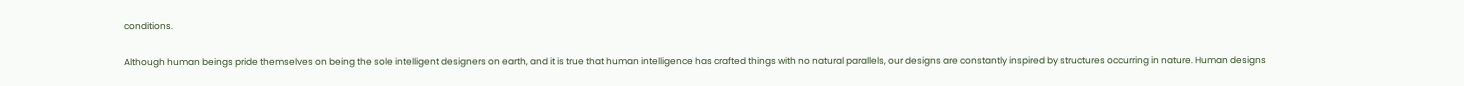conditions.

Although human beings pride themselves on being the sole intelligent designers on earth, and it is true that human intelligence has crafted things with no natural parallels, our designs are constantly inspired by structures occurring in nature. Human designs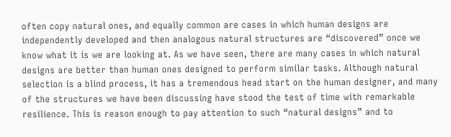often copy natural ones, and equally common are cases in which human designs are independently developed and then analogous natural structures are “discovered” once we know what it is we are looking at. As we have seen, there are many cases in which natural designs are better than human ones designed to perform similar tasks. Although natural selection is a blind process, it has a tremendous head start on the human designer, and many of the structures we have been discussing have stood the test of time with remarkable resilience. This is reason enough to pay attention to such “natural designs” and to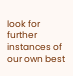look for further instances of our own best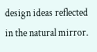design ideas reflected in the natural mirror.